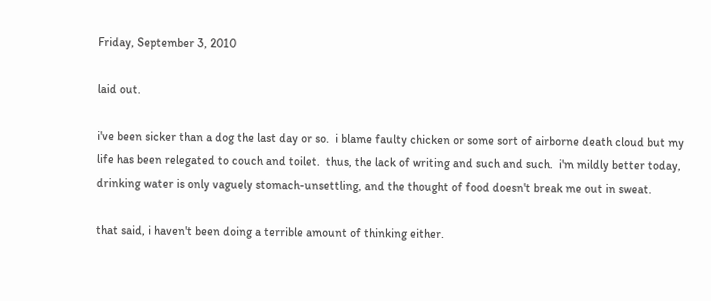Friday, September 3, 2010

laid out.

i've been sicker than a dog the last day or so.  i blame faulty chicken or some sort of airborne death cloud but my life has been relegated to couch and toilet.  thus, the lack of writing and such and such.  i'm mildly better today, drinking water is only vaguely stomach-unsettling, and the thought of food doesn't break me out in sweat.

that said, i haven't been doing a terrible amount of thinking either.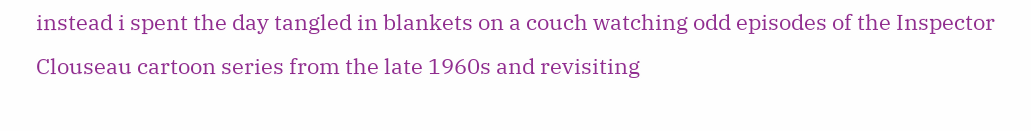instead i spent the day tangled in blankets on a couch watching odd episodes of the Inspector Clouseau cartoon series from the late 1960s and revisiting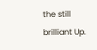the still brilliant Up.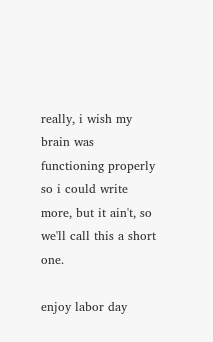really, i wish my brain was functioning properly so i could write more, but it ain't, so we'll call this a short one.

enjoy labor day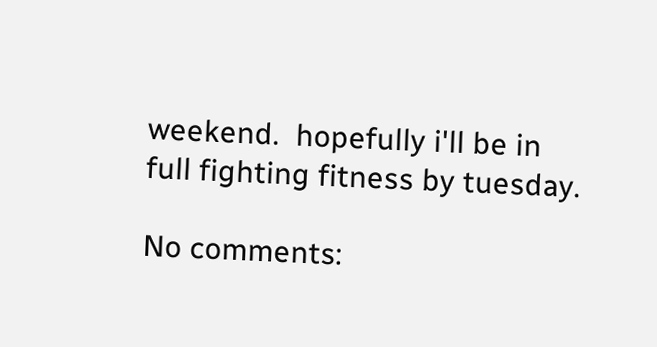weekend.  hopefully i'll be in full fighting fitness by tuesday.

No comments: